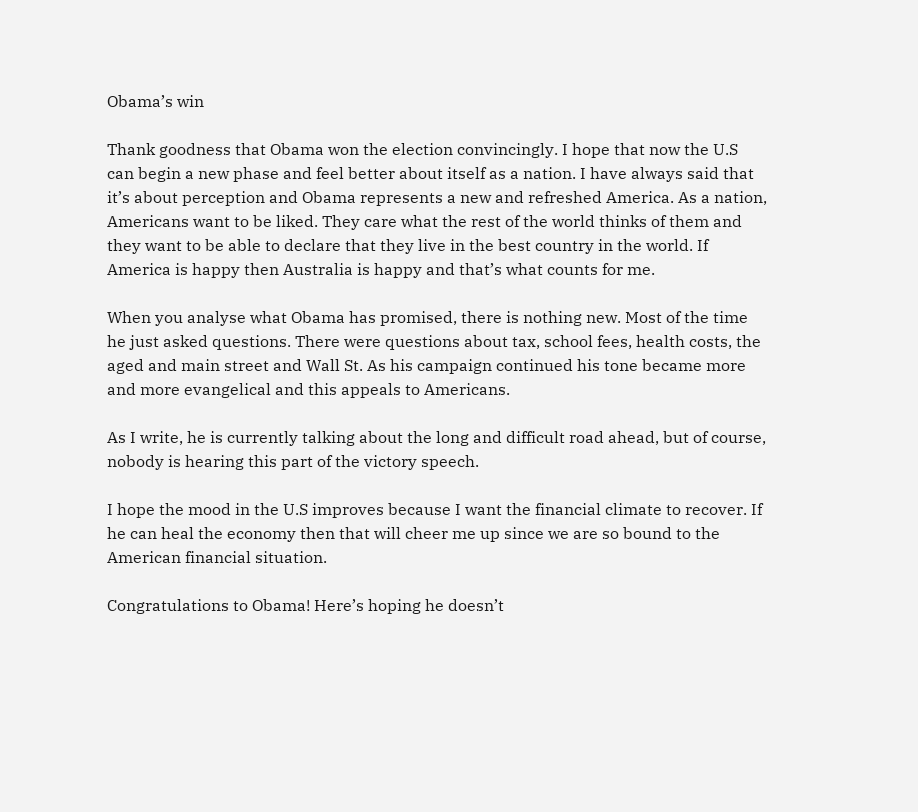Obama’s win

Thank goodness that Obama won the election convincingly. I hope that now the U.S can begin a new phase and feel better about itself as a nation. I have always said that it’s about perception and Obama represents a new and refreshed America. As a nation, Americans want to be liked. They care what the rest of the world thinks of them and they want to be able to declare that they live in the best country in the world. If America is happy then Australia is happy and that’s what counts for me.

When you analyse what Obama has promised, there is nothing new. Most of the time he just asked questions. There were questions about tax, school fees, health costs, the aged and main street and Wall St. As his campaign continued his tone became more and more evangelical and this appeals to Americans.

As I write, he is currently talking about the long and difficult road ahead, but of course, nobody is hearing this part of the victory speech.

I hope the mood in the U.S improves because I want the financial climate to recover. If he can heal the economy then that will cheer me up since we are so bound to the American financial situation.

Congratulations to Obama! Here’s hoping he doesn’t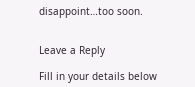disappoint…too soon.


Leave a Reply

Fill in your details below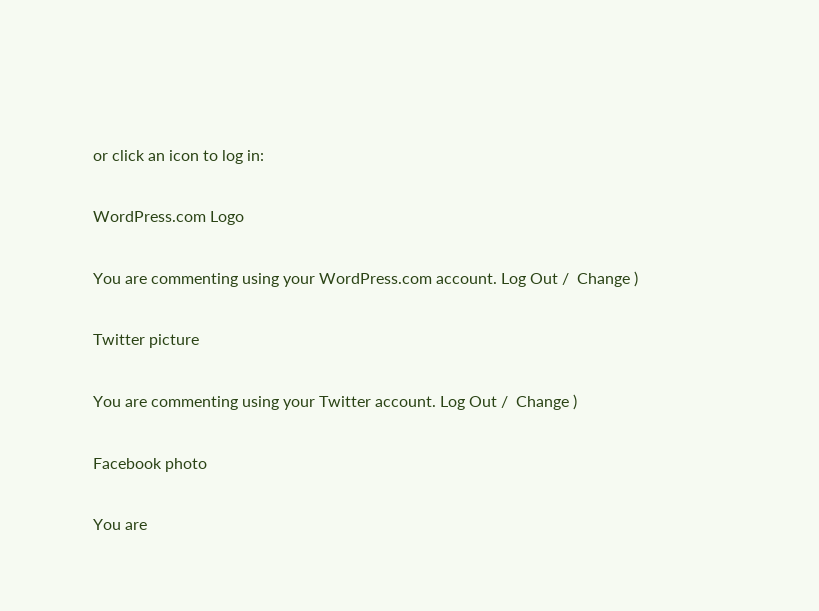or click an icon to log in:

WordPress.com Logo

You are commenting using your WordPress.com account. Log Out /  Change )

Twitter picture

You are commenting using your Twitter account. Log Out /  Change )

Facebook photo

You are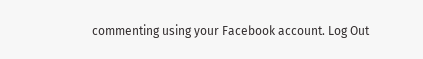commenting using your Facebook account. Log Out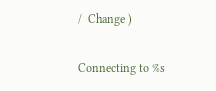/  Change )

Connecting to %s